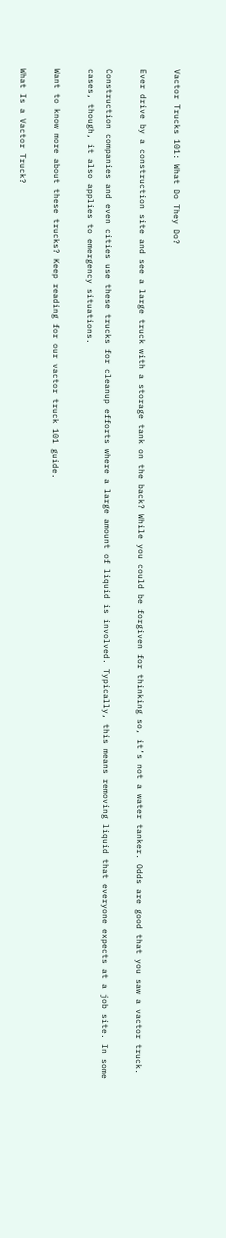Vactor Trucks 101: What Do They Do?

Ever drive by a construction site and see a large truck with a storage tank on the back? While you could be forgiven for thinking so, it’s not a water tanker. Odds are good that you saw a vactor truck.

Construction companies and even cities use these trucks for cleanup efforts where a large amount of liquid is involved. Typically, this means removing liquid that everyone expects at a job site. In some cases, though, it also applies to emergency situations.

Want to know more about these trucks? Keep reading for our vactor truck 101 guide.

What Is a Vactor Truck?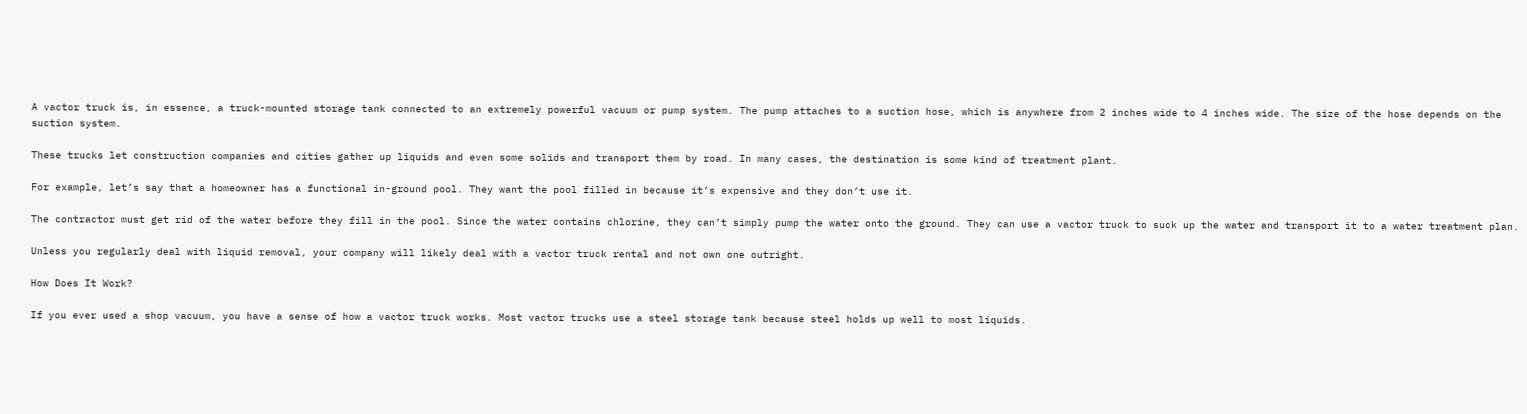A vactor truck is, in essence, a truck-mounted storage tank connected to an extremely powerful vacuum or pump system. The pump attaches to a suction hose, which is anywhere from 2 inches wide to 4 inches wide. The size of the hose depends on the suction system.

These trucks let construction companies and cities gather up liquids and even some solids and transport them by road. In many cases, the destination is some kind of treatment plant.

For example, let’s say that a homeowner has a functional in-ground pool. They want the pool filled in because it’s expensive and they don’t use it.

The contractor must get rid of the water before they fill in the pool. Since the water contains chlorine, they can’t simply pump the water onto the ground. They can use a vactor truck to suck up the water and transport it to a water treatment plan.

Unless you regularly deal with liquid removal, your company will likely deal with a vactor truck rental and not own one outright.

How Does It Work?

If you ever used a shop vacuum, you have a sense of how a vactor truck works. Most vactor trucks use a steel storage tank because steel holds up well to most liquids.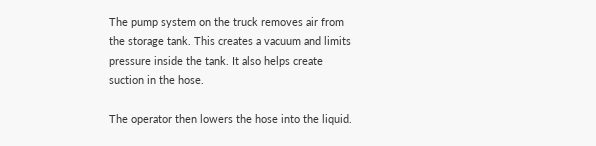The pump system on the truck removes air from the storage tank. This creates a vacuum and limits pressure inside the tank. It also helps create suction in the hose.

The operator then lowers the hose into the liquid.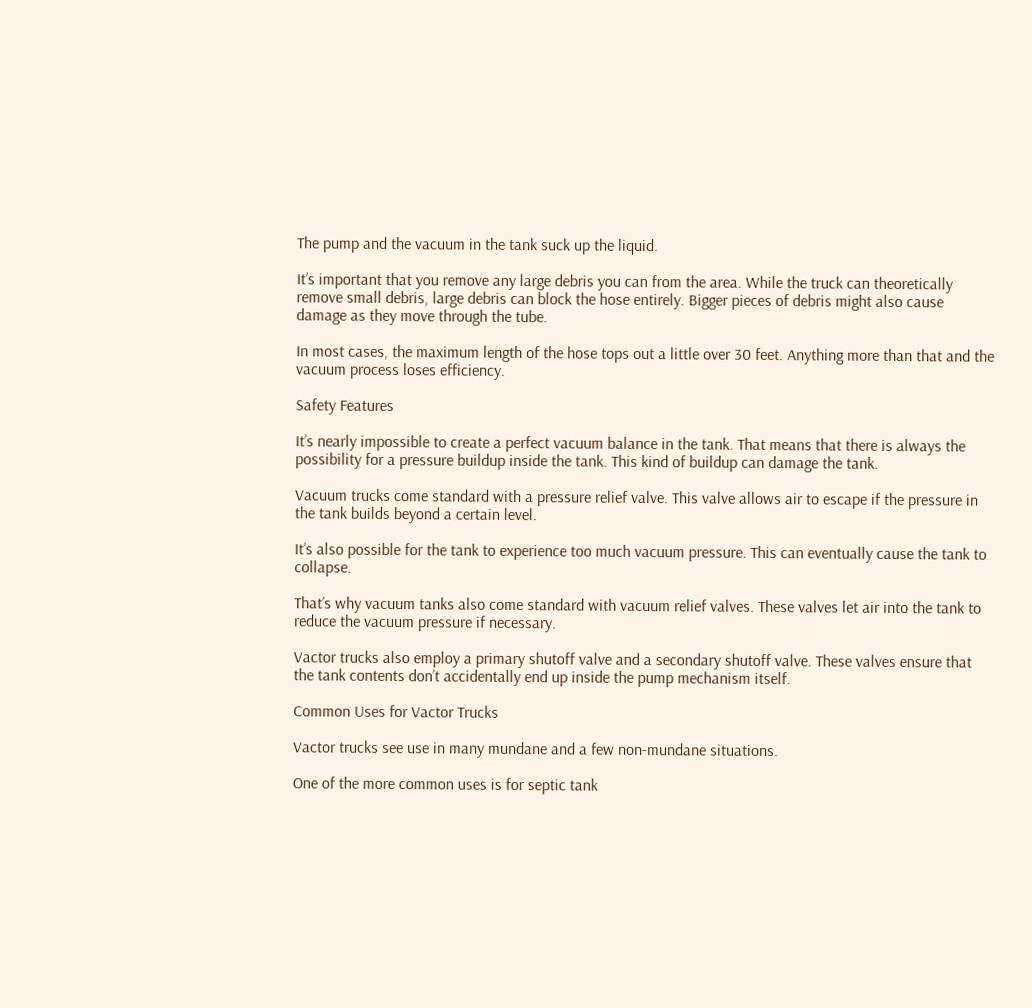The pump and the vacuum in the tank suck up the liquid.

It’s important that you remove any large debris you can from the area. While the truck can theoretically remove small debris, large debris can block the hose entirely. Bigger pieces of debris might also cause damage as they move through the tube.

In most cases, the maximum length of the hose tops out a little over 30 feet. Anything more than that and the vacuum process loses efficiency.

Safety Features

It’s nearly impossible to create a perfect vacuum balance in the tank. That means that there is always the possibility for a pressure buildup inside the tank. This kind of buildup can damage the tank.

Vacuum trucks come standard with a pressure relief valve. This valve allows air to escape if the pressure in the tank builds beyond a certain level.

It’s also possible for the tank to experience too much vacuum pressure. This can eventually cause the tank to collapse.

That’s why vacuum tanks also come standard with vacuum relief valves. These valves let air into the tank to reduce the vacuum pressure if necessary.

Vactor trucks also employ a primary shutoff valve and a secondary shutoff valve. These valves ensure that the tank contents don’t accidentally end up inside the pump mechanism itself.

Common Uses for Vactor Trucks

Vactor trucks see use in many mundane and a few non-mundane situations.

One of the more common uses is for septic tank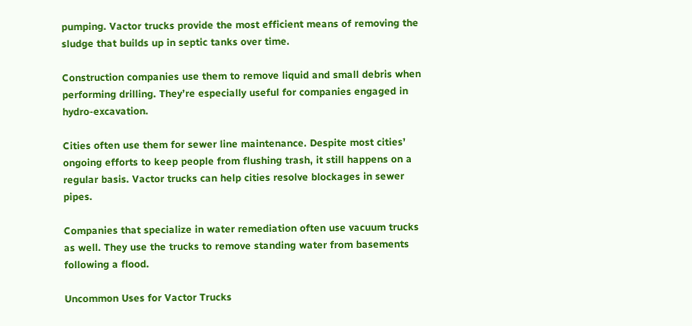pumping. Vactor trucks provide the most efficient means of removing the sludge that builds up in septic tanks over time.

Construction companies use them to remove liquid and small debris when performing drilling. They’re especially useful for companies engaged in hydro-excavation.

Cities often use them for sewer line maintenance. Despite most cities’ ongoing efforts to keep people from flushing trash, it still happens on a regular basis. Vactor trucks can help cities resolve blockages in sewer pipes.

Companies that specialize in water remediation often use vacuum trucks as well. They use the trucks to remove standing water from basements following a flood.

Uncommon Uses for Vactor Trucks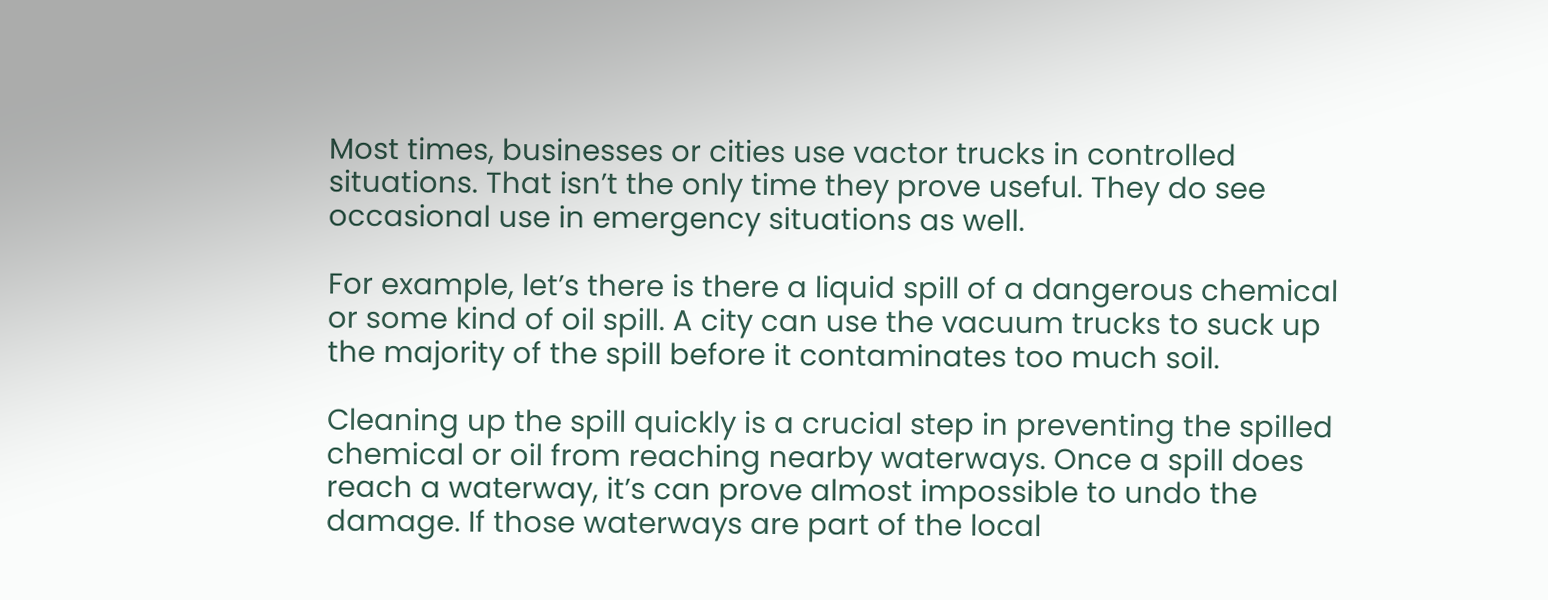Most times, businesses or cities use vactor trucks in controlled situations. That isn’t the only time they prove useful. They do see occasional use in emergency situations as well.

For example, let’s there is there a liquid spill of a dangerous chemical or some kind of oil spill. A city can use the vacuum trucks to suck up the majority of the spill before it contaminates too much soil.

Cleaning up the spill quickly is a crucial step in preventing the spilled chemical or oil from reaching nearby waterways. Once a spill does reach a waterway, it’s can prove almost impossible to undo the damage. If those waterways are part of the local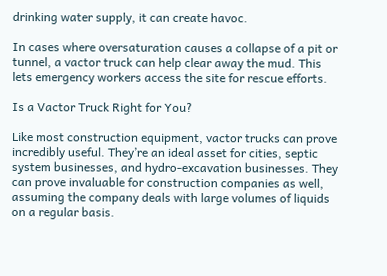drinking water supply, it can create havoc.

In cases where oversaturation causes a collapse of a pit or tunnel, a vactor truck can help clear away the mud. This lets emergency workers access the site for rescue efforts.

Is a Vactor Truck Right for You?

Like most construction equipment, vactor trucks can prove incredibly useful. They’re an ideal asset for cities, septic system businesses, and hydro-excavation businesses. They can prove invaluable for construction companies as well, assuming the company deals with large volumes of liquids on a regular basis.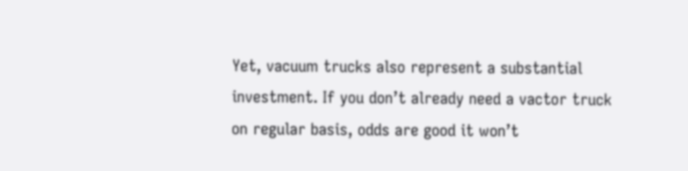Yet, vacuum trucks also represent a substantial investment. If you don’t already need a vactor truck on regular basis, odds are good it won’t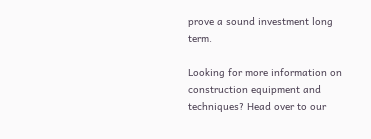prove a sound investment long term.

Looking for more information on construction equipment and techniques? Head over to our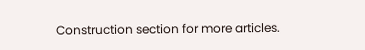Construction section for more articles.